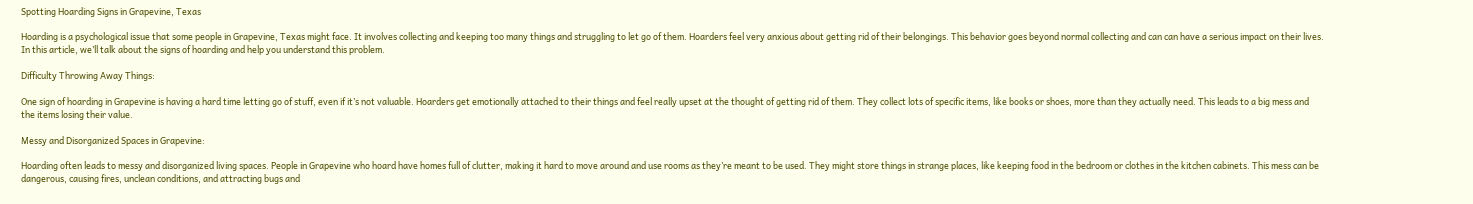Spotting Hoarding Signs in Grapevine, Texas

Hoarding is a psychological issue that some people in Grapevine, Texas might face. It involves collecting and keeping too many things and struggling to let go of them. Hoarders feel very anxious about getting rid of their belongings. This behavior goes beyond normal collecting and can can have a serious impact on their lives. In this article, we’ll talk about the signs of hoarding and help you understand this problem.

Difficulty Throwing Away Things:

One sign of hoarding in Grapevine is having a hard time letting go of stuff, even if it’s not valuable. Hoarders get emotionally attached to their things and feel really upset at the thought of getting rid of them. They collect lots of specific items, like books or shoes, more than they actually need. This leads to a big mess and the items losing their value.

Messy and Disorganized Spaces in Grapevine:

Hoarding often leads to messy and disorganized living spaces. People in Grapevine who hoard have homes full of clutter, making it hard to move around and use rooms as they’re meant to be used. They might store things in strange places, like keeping food in the bedroom or clothes in the kitchen cabinets. This mess can be dangerous, causing fires, unclean conditions, and attracting bugs and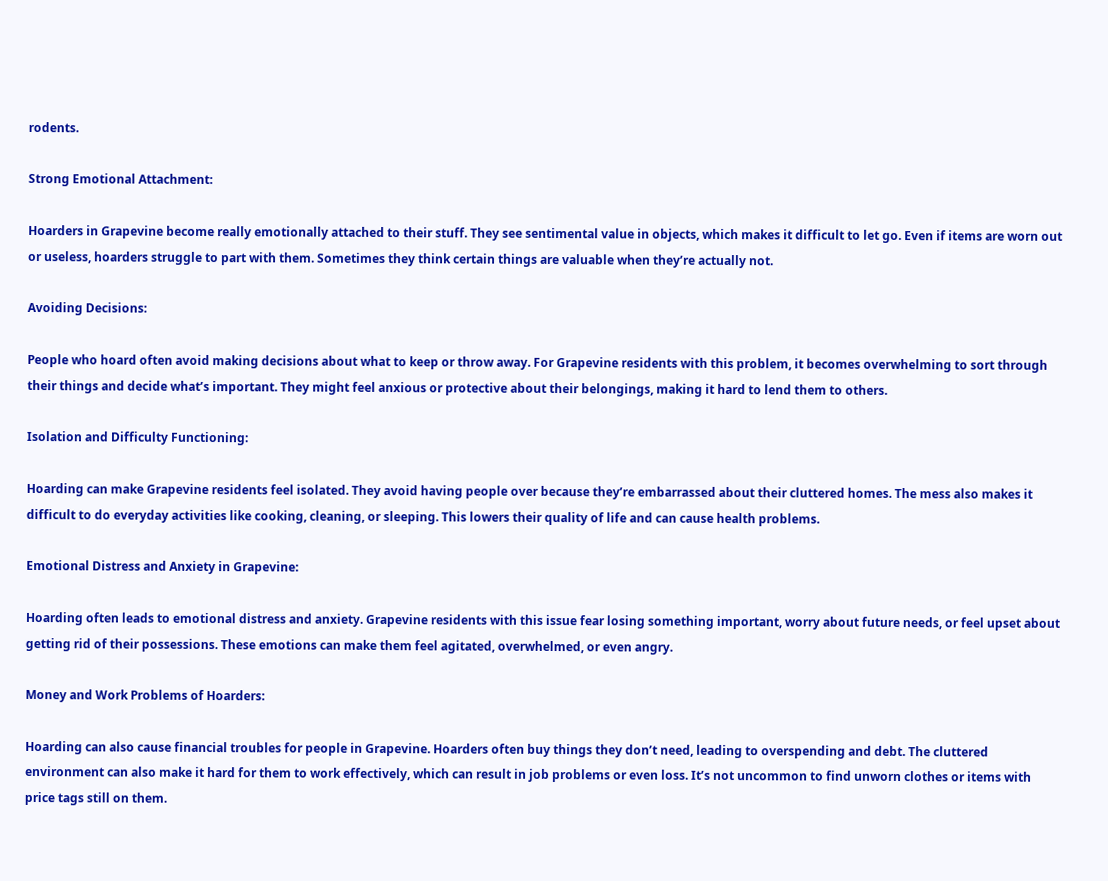rodents.

Strong Emotional Attachment:

Hoarders in Grapevine become really emotionally attached to their stuff. They see sentimental value in objects, which makes it difficult to let go. Even if items are worn out or useless, hoarders struggle to part with them. Sometimes they think certain things are valuable when they’re actually not.

Avoiding Decisions:

People who hoard often avoid making decisions about what to keep or throw away. For Grapevine residents with this problem, it becomes overwhelming to sort through their things and decide what’s important. They might feel anxious or protective about their belongings, making it hard to lend them to others.

Isolation and Difficulty Functioning:

Hoarding can make Grapevine residents feel isolated. They avoid having people over because they’re embarrassed about their cluttered homes. The mess also makes it difficult to do everyday activities like cooking, cleaning, or sleeping. This lowers their quality of life and can cause health problems.

Emotional Distress and Anxiety in Grapevine:

Hoarding often leads to emotional distress and anxiety. Grapevine residents with this issue fear losing something important, worry about future needs, or feel upset about getting rid of their possessions. These emotions can make them feel agitated, overwhelmed, or even angry.

Money and Work Problems of Hoarders:

Hoarding can also cause financial troubles for people in Grapevine. Hoarders often buy things they don’t need, leading to overspending and debt. The cluttered environment can also make it hard for them to work effectively, which can result in job problems or even loss. It’s not uncommon to find unworn clothes or items with price tags still on them.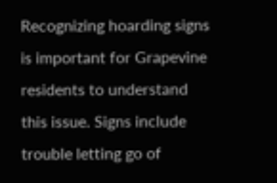Recognizing hoarding signs is important for Grapevine residents to understand this issue. Signs include trouble letting go of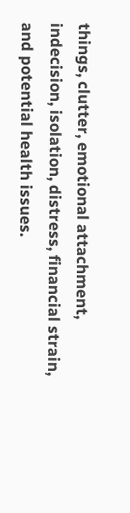things, clutter, emotional attachment, indecision, isolation, distress, financial strain, and potential health issues.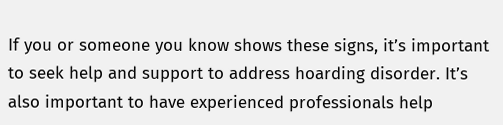If you or someone you know shows these signs, it’s important to seek help and support to address hoarding disorder. It’s also important to have experienced professionals help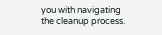you with navigating the cleanup process.